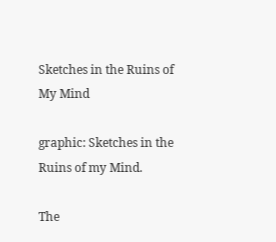Sketches in the Ruins of My Mind

graphic: Sketches in the Ruins of my Mind.

The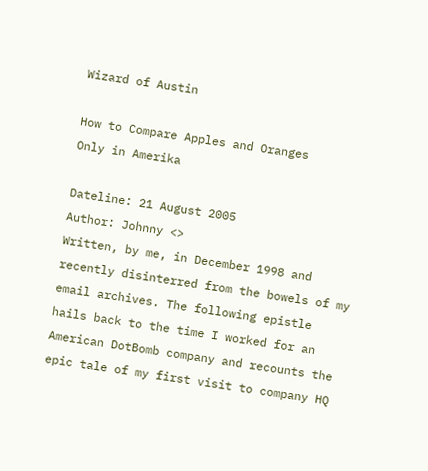Wizard of Austin

How to Compare Apples and Oranges
Only in Amerika

Dateline: 21 August 2005
Author: Johnny <>
Written, by me, in December 1998 and recently disinterred from the bowels of my email archives. The following epistle hails back to the time I worked for an American DotBomb company and recounts the epic tale of my first visit to company HQ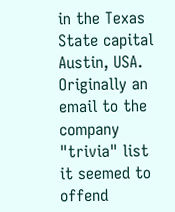in the Texas State capital Austin, USA. Originally an email to the company "trivia" list it seemed to offend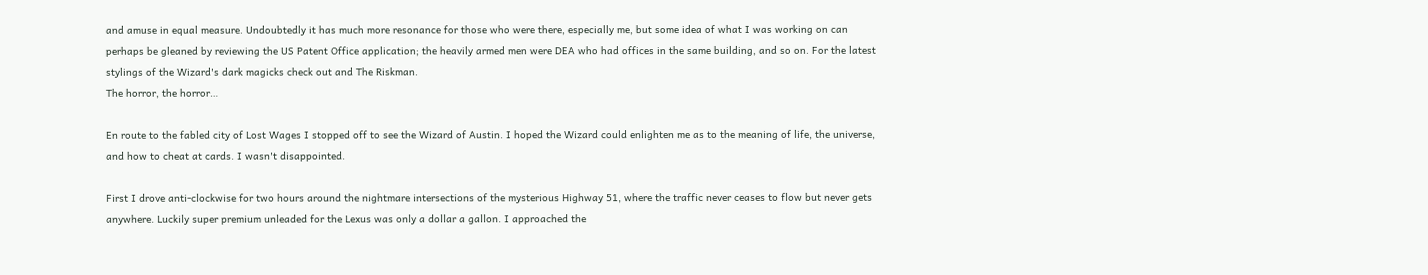and amuse in equal measure. Undoubtedly it has much more resonance for those who were there, especially me, but some idea of what I was working on can perhaps be gleaned by reviewing the US Patent Office application; the heavily armed men were DEA who had offices in the same building, and so on. For the latest stylings of the Wizard's dark magicks check out and The Riskman.
The horror, the horror…

En route to the fabled city of Lost Wages I stopped off to see the Wizard of Austin. I hoped the Wizard could enlighten me as to the meaning of life, the universe, and how to cheat at cards. I wasn't disappointed.

First I drove anti-clockwise for two hours around the nightmare intersections of the mysterious Highway 51, where the traffic never ceases to flow but never gets anywhere. Luckily super premium unleaded for the Lexus was only a dollar a gallon. I approached the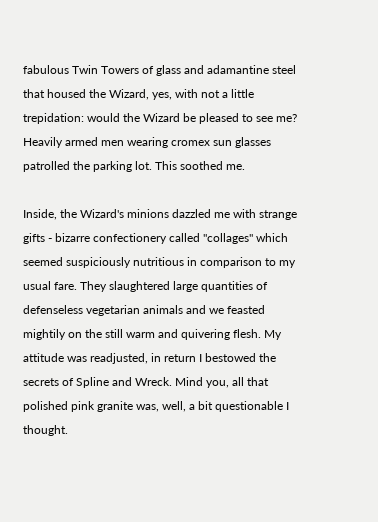fabulous Twin Towers of glass and adamantine steel that housed the Wizard, yes, with not a little trepidation: would the Wizard be pleased to see me? Heavily armed men wearing cromex sun glasses patrolled the parking lot. This soothed me.

Inside, the Wizard's minions dazzled me with strange gifts - bizarre confectionery called "collages" which seemed suspiciously nutritious in comparison to my usual fare. They slaughtered large quantities of defenseless vegetarian animals and we feasted mightily on the still warm and quivering flesh. My attitude was readjusted, in return I bestowed the secrets of Spline and Wreck. Mind you, all that polished pink granite was, well, a bit questionable I thought.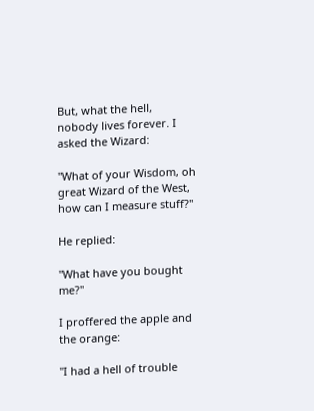But, what the hell, nobody lives forever. I asked the Wizard:

"What of your Wisdom, oh great Wizard of the West, how can I measure stuff?"

He replied:

"What have you bought me?"

I proffered the apple and the orange:

"I had a hell of trouble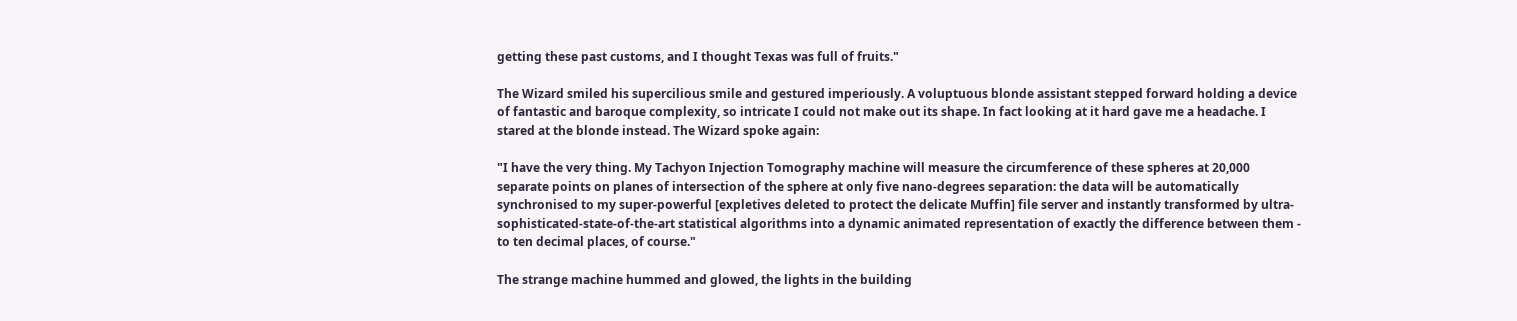getting these past customs, and I thought Texas was full of fruits."

The Wizard smiled his supercilious smile and gestured imperiously. A voluptuous blonde assistant stepped forward holding a device of fantastic and baroque complexity, so intricate I could not make out its shape. In fact looking at it hard gave me a headache. I stared at the blonde instead. The Wizard spoke again:

"I have the very thing. My Tachyon Injection Tomography machine will measure the circumference of these spheres at 20,000 separate points on planes of intersection of the sphere at only five nano-degrees separation: the data will be automatically synchronised to my super-powerful [expletives deleted to protect the delicate Muffin] file server and instantly transformed by ultra-sophisticated-state-of-the-art statistical algorithms into a dynamic animated representation of exactly the difference between them - to ten decimal places, of course."

The strange machine hummed and glowed, the lights in the building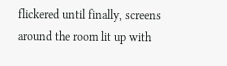flickered until finally, screens around the room lit up with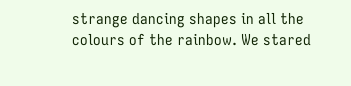strange dancing shapes in all the colours of the rainbow. We stared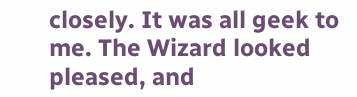closely. It was all geek to me. The Wizard looked pleased, and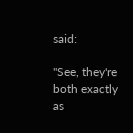said:

"See, they're both exactly as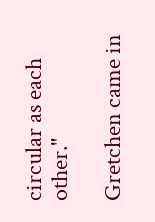circular as each other."

Gretchen came in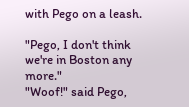with Pego on a leash.

"Pego, I don't think we're in Boston any more."
"Woof!" said Pego,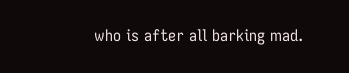who is after all barking mad.